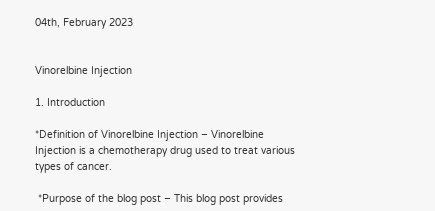04th, February 2023


Vinorelbine Injection

1. Introduction

*Definition of Vinorelbine Injection – Vinorelbine Injection is a chemotherapy drug used to treat various types of cancer.

 *Purpose of the blog post – This blog post provides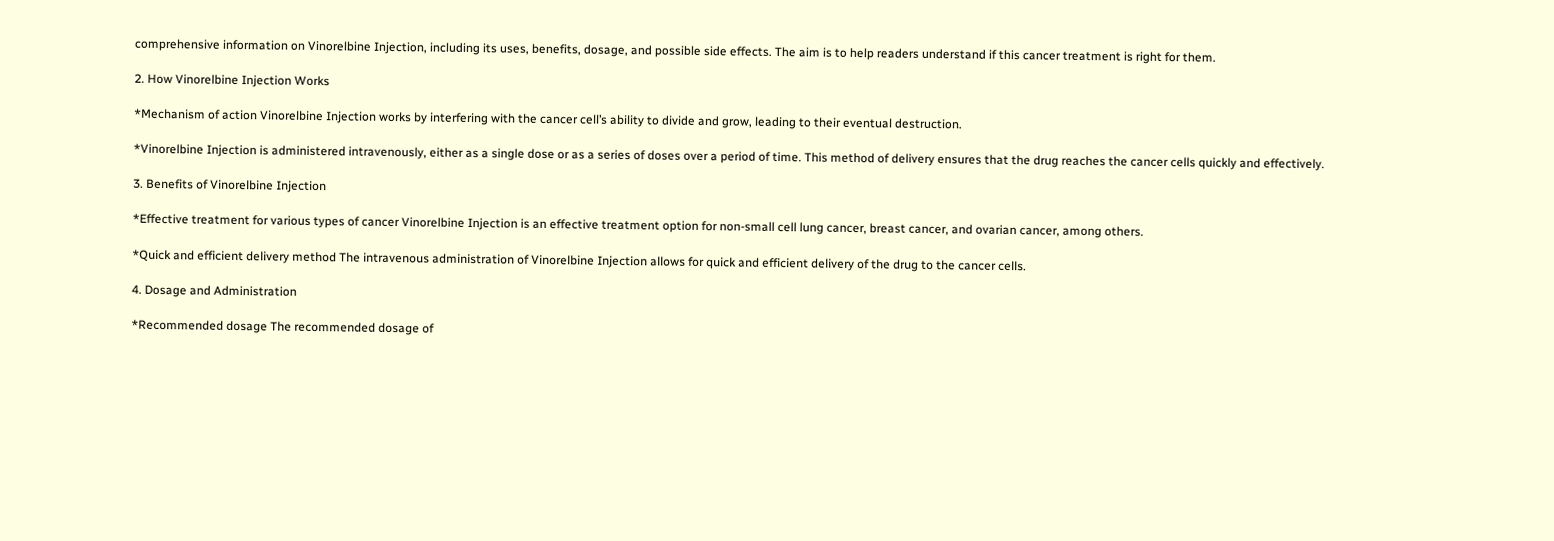comprehensive information on Vinorelbine Injection, including its uses, benefits, dosage, and possible side effects. The aim is to help readers understand if this cancer treatment is right for them.

2. How Vinorelbine Injection Works

*Mechanism of action Vinorelbine Injection works by interfering with the cancer cell’s ability to divide and grow, leading to their eventual destruction.

*Vinorelbine Injection is administered intravenously, either as a single dose or as a series of doses over a period of time. This method of delivery ensures that the drug reaches the cancer cells quickly and effectively.

3. Benefits of Vinorelbine Injection

*Effective treatment for various types of cancer Vinorelbine Injection is an effective treatment option for non-small cell lung cancer, breast cancer, and ovarian cancer, among others.

*Quick and efficient delivery method The intravenous administration of Vinorelbine Injection allows for quick and efficient delivery of the drug to the cancer cells.

4. Dosage and Administration

*Recommended dosage The recommended dosage of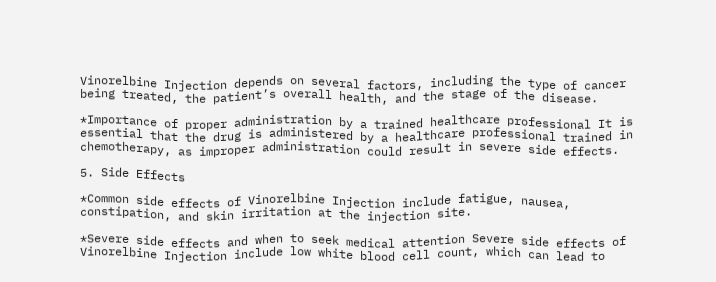Vinorelbine Injection depends on several factors, including the type of cancer being treated, the patient’s overall health, and the stage of the disease.

*Importance of proper administration by a trained healthcare professional It is essential that the drug is administered by a healthcare professional trained in chemotherapy, as improper administration could result in severe side effects.

5. Side Effects

*Common side effects of Vinorelbine Injection include fatigue, nausea, constipation, and skin irritation at the injection site.

*Severe side effects and when to seek medical attention Severe side effects of Vinorelbine Injection include low white blood cell count, which can lead to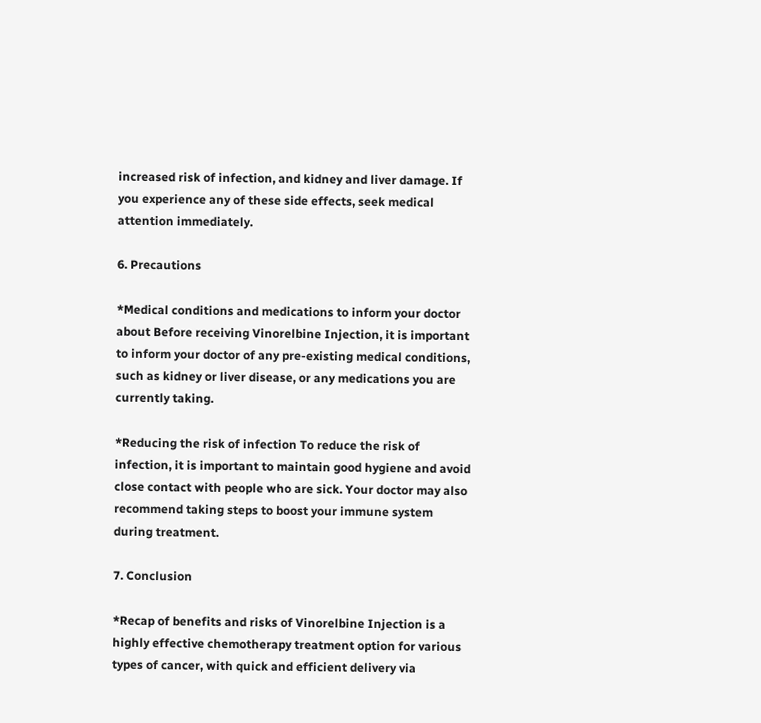increased risk of infection, and kidney and liver damage. If you experience any of these side effects, seek medical attention immediately.

6. Precautions

*Medical conditions and medications to inform your doctor about Before receiving Vinorelbine Injection, it is important to inform your doctor of any pre-existing medical conditions, such as kidney or liver disease, or any medications you are currently taking.

*Reducing the risk of infection To reduce the risk of infection, it is important to maintain good hygiene and avoid close contact with people who are sick. Your doctor may also recommend taking steps to boost your immune system during treatment.

7. Conclusion

*Recap of benefits and risks of Vinorelbine Injection is a highly effective chemotherapy treatment option for various types of cancer, with quick and efficient delivery via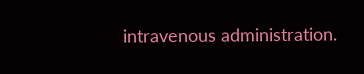intravenous administration.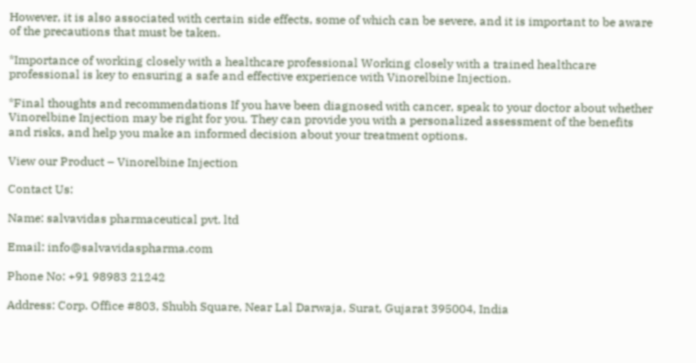However, it is also associated with certain side effects, some of which can be severe, and it is important to be aware of the precautions that must be taken.

*Importance of working closely with a healthcare professional Working closely with a trained healthcare professional is key to ensuring a safe and effective experience with Vinorelbine Injection.

*Final thoughts and recommendations If you have been diagnosed with cancer, speak to your doctor about whether Vinorelbine Injection may be right for you. They can provide you with a personalized assessment of the benefits and risks, and help you make an informed decision about your treatment options.

View our Product – Vinorelbine Injection

Contact Us:

Name: salvavidas pharmaceutical pvt. ltd

Email: info@salvavidaspharma.com

Phone No: +91 98983 21242

Address: Corp. Office #803, Shubh Square, Near Lal Darwaja, Surat, Gujarat 395004, India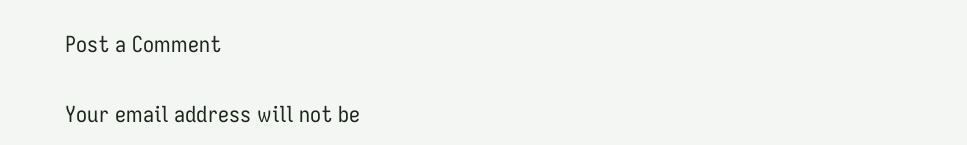Post a Comment

Your email address will not be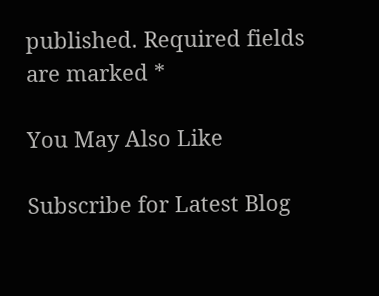published. Required fields are marked *

You May Also Like

Subscribe for Latest Blog